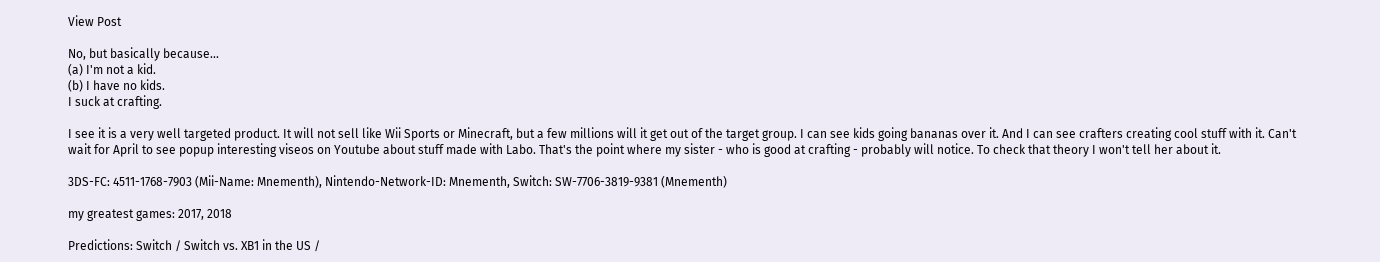View Post

No, but basically because...
(a) I'm not a kid.
(b) I have no kids.
I suck at crafting.

I see it is a very well targeted product. It will not sell like Wii Sports or Minecraft, but a few millions will it get out of the target group. I can see kids going bananas over it. And I can see crafters creating cool stuff with it. Can't wait for April to see popup interesting viseos on Youtube about stuff made with Labo. That's the point where my sister - who is good at crafting - probably will notice. To check that theory I won't tell her about it.

3DS-FC: 4511-1768-7903 (Mii-Name: Mnementh), Nintendo-Network-ID: Mnementh, Switch: SW-7706-3819-9381 (Mnementh)

my greatest games: 2017, 2018

Predictions: Switch / Switch vs. XB1 in the US /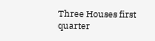Three Houses first quarter